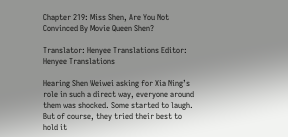Chapter 219: Miss Shen, Are You Not Convinced By Movie Queen Shen?

Translator: Henyee Translations Editor: Henyee Translations

Hearing Shen Weiwei asking for Xia Ning’s role in such a direct way, everyone around them was shocked. Some started to laugh. But of course, they tried their best to hold it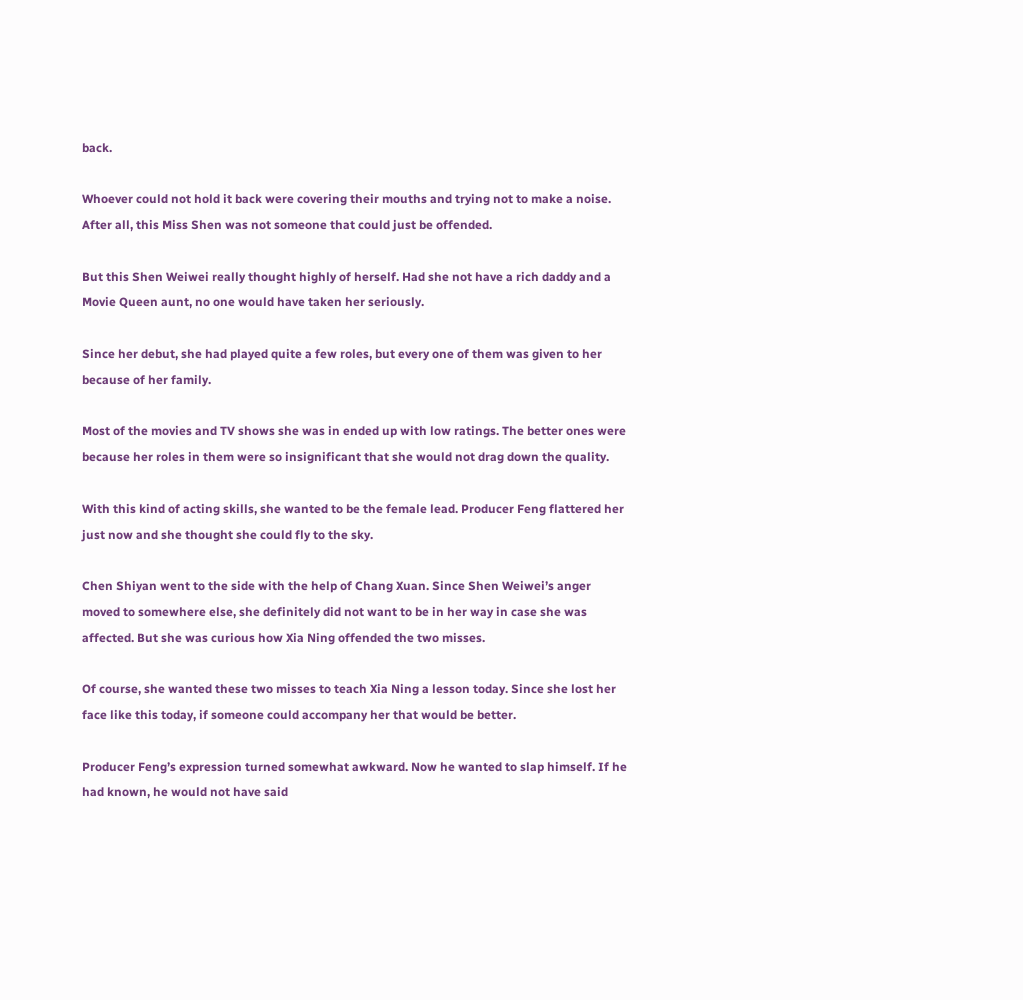back.

Whoever could not hold it back were covering their mouths and trying not to make a noise. After all, this Miss Shen was not someone that could just be offended.

But this Shen Weiwei really thought highly of herself. Had she not have a rich daddy and a Movie Queen aunt, no one would have taken her seriously.

Since her debut, she had played quite a few roles, but every one of them was given to her because of her family.

Most of the movies and TV shows she was in ended up with low ratings. The better ones were because her roles in them were so insignificant that she would not drag down the quality.

With this kind of acting skills, she wanted to be the female lead. Producer Feng flattered her just now and she thought she could fly to the sky.

Chen Shiyan went to the side with the help of Chang Xuan. Since Shen Weiwei’s anger moved to somewhere else, she definitely did not want to be in her way in case she was affected. But she was curious how Xia Ning offended the two misses.

Of course, she wanted these two misses to teach Xia Ning a lesson today. Since she lost her face like this today, if someone could accompany her that would be better.

Producer Feng’s expression turned somewhat awkward. Now he wanted to slap himself. If he had known, he would not have said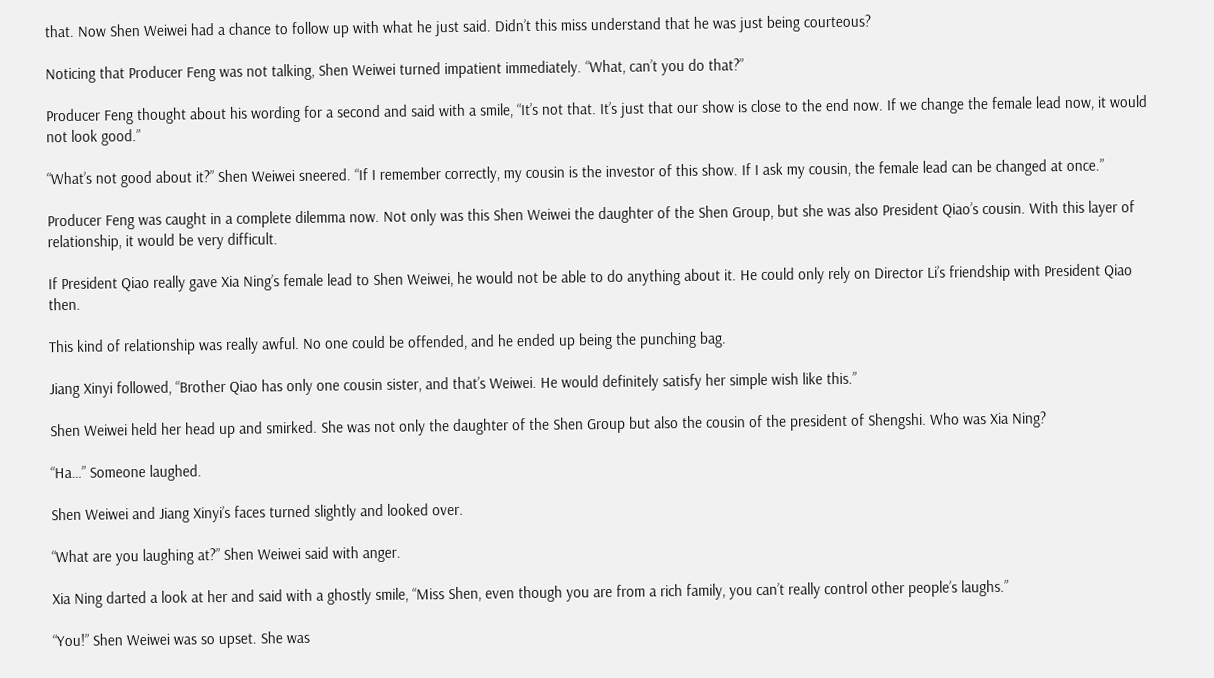that. Now Shen Weiwei had a chance to follow up with what he just said. Didn’t this miss understand that he was just being courteous?

Noticing that Producer Feng was not talking, Shen Weiwei turned impatient immediately. “What, can’t you do that?”

Producer Feng thought about his wording for a second and said with a smile, “It’s not that. It’s just that our show is close to the end now. If we change the female lead now, it would not look good.”

“What’s not good about it?” Shen Weiwei sneered. “If I remember correctly, my cousin is the investor of this show. If I ask my cousin, the female lead can be changed at once.”

Producer Feng was caught in a complete dilemma now. Not only was this Shen Weiwei the daughter of the Shen Group, but she was also President Qiao’s cousin. With this layer of relationship, it would be very difficult.

If President Qiao really gave Xia Ning’s female lead to Shen Weiwei, he would not be able to do anything about it. He could only rely on Director Li’s friendship with President Qiao then.

This kind of relationship was really awful. No one could be offended, and he ended up being the punching bag.

Jiang Xinyi followed, “Brother Qiao has only one cousin sister, and that’s Weiwei. He would definitely satisfy her simple wish like this.”

Shen Weiwei held her head up and smirked. She was not only the daughter of the Shen Group but also the cousin of the president of Shengshi. Who was Xia Ning?

“Ha…” Someone laughed.

Shen Weiwei and Jiang Xinyi’s faces turned slightly and looked over.

“What are you laughing at?” Shen Weiwei said with anger.

Xia Ning darted a look at her and said with a ghostly smile, “Miss Shen, even though you are from a rich family, you can’t really control other people’s laughs.”

“You!” Shen Weiwei was so upset. She was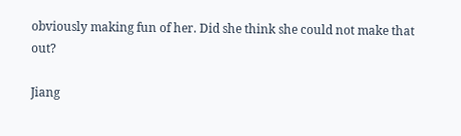obviously making fun of her. Did she think she could not make that out?

Jiang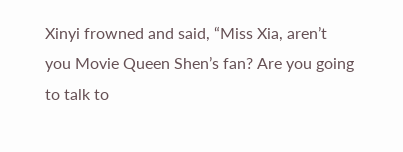Xinyi frowned and said, “Miss Xia, aren’t you Movie Queen Shen’s fan? Are you going to talk to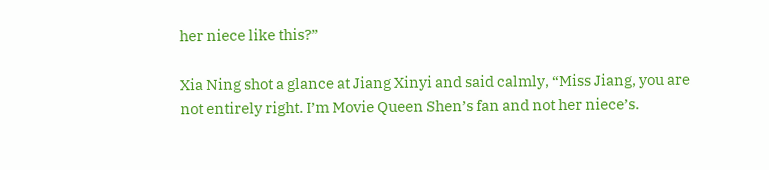her niece like this?”

Xia Ning shot a glance at Jiang Xinyi and said calmly, “Miss Jiang, you are not entirely right. I’m Movie Queen Shen’s fan and not her niece’s.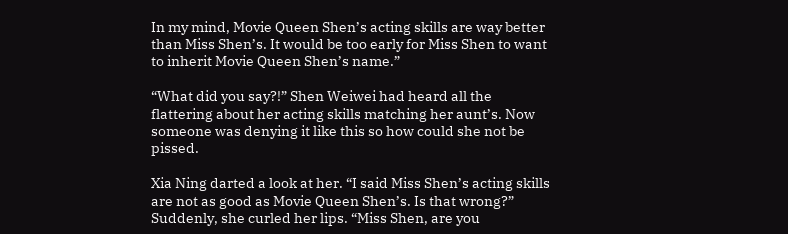In my mind, Movie Queen Shen’s acting skills are way better than Miss Shen’s. It would be too early for Miss Shen to want to inherit Movie Queen Shen’s name.”

“What did you say?!” Shen Weiwei had heard all the flattering about her acting skills matching her aunt’s. Now someone was denying it like this so how could she not be pissed.

Xia Ning darted a look at her. “I said Miss Shen’s acting skills are not as good as Movie Queen Shen’s. Is that wrong?” Suddenly, she curled her lips. “Miss Shen, are you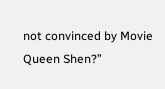not convinced by Movie Queen Shen?”